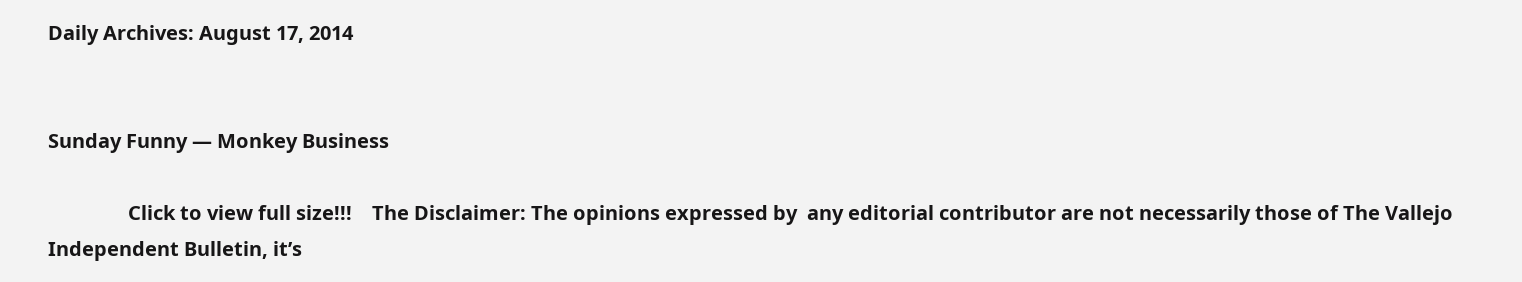Daily Archives: August 17, 2014


Sunday Funny — Monkey Business

                Click to view full size!!!    The Disclaimer: The opinions expressed by  any editorial contributor are not necessarily those of The Vallejo Independent Bulletin, it’s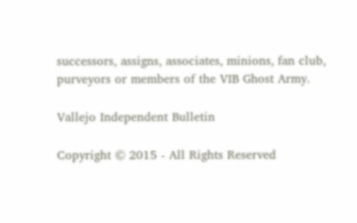successors, assigns, associates, minions, fan club, purveyors or members of the VIB Ghost Army.

Vallejo Independent Bulletin

Copyright © 2015 - All Rights Reserved